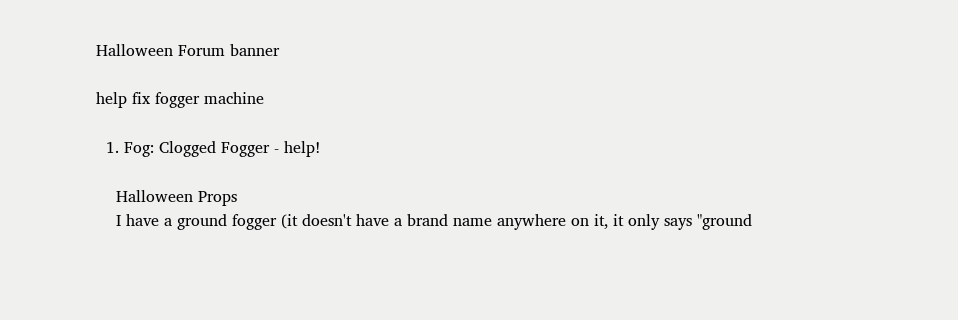Halloween Forum banner

help fix fogger machine

  1. Fog: Clogged Fogger - help!

    Halloween Props
    I have a ground fogger (it doesn't have a brand name anywhere on it, it only says "ground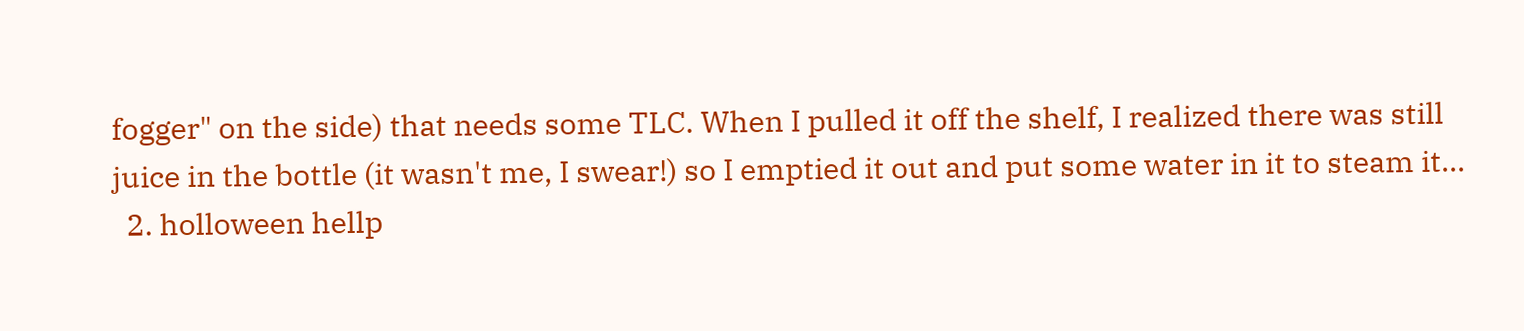fogger" on the side) that needs some TLC. When I pulled it off the shelf, I realized there was still juice in the bottle (it wasn't me, I swear!) so I emptied it out and put some water in it to steam it...
  2. holloween hellp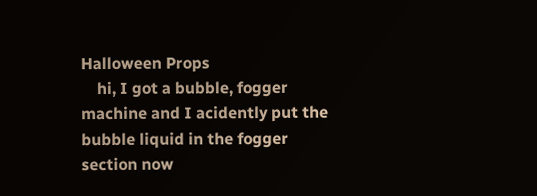Halloween Props
    hi, I got a bubble, fogger machine and I acidently put the bubble liquid in the fogger section now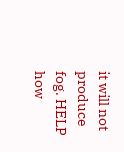it will not produce fog. HELP how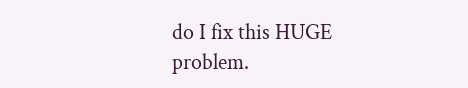do I fix this HUGE problem.